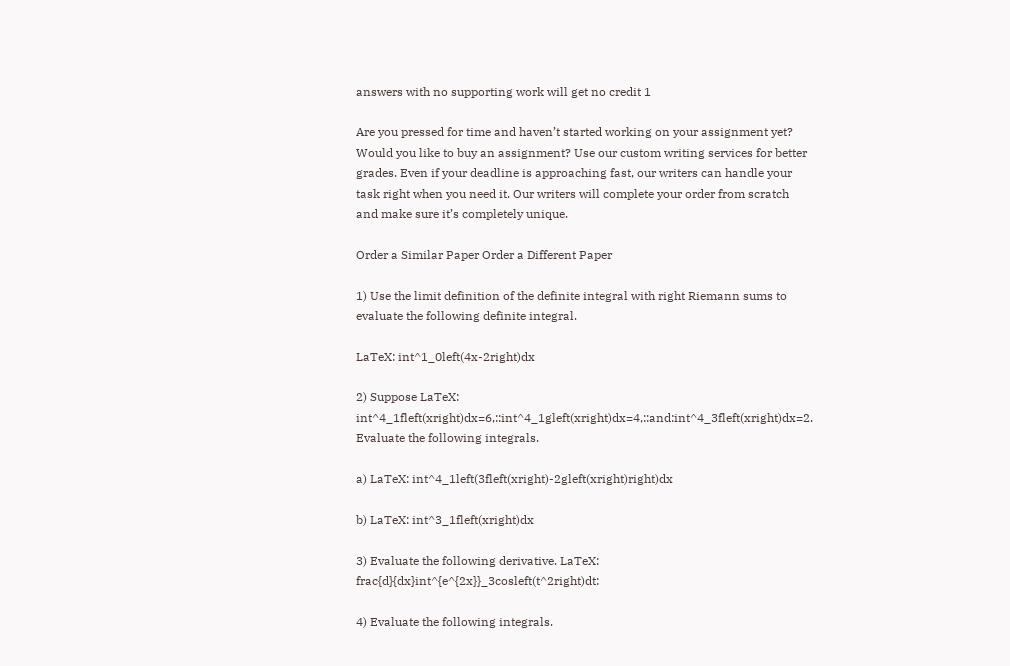answers with no supporting work will get no credit 1

Are you pressed for time and haven’t started working on your assignment yet? Would you like to buy an assignment? Use our custom writing services for better grades. Even if your deadline is approaching fast, our writers can handle your task right when you need it. Our writers will complete your order from scratch and make sure it’s completely unique.

Order a Similar Paper Order a Different Paper

1) Use the limit definition of the definite integral with right Riemann sums to evaluate the following definite integral.

LaTeX: int^1_0left(4x-2right)dx

2) Suppose LaTeX: int^4_1fleft(xright)dx=6,::int^4_1gleft(xright)dx=4,::and:int^4_3fleft(xright)dx=2. Evaluate the following integrals.

a) LaTeX: int^4_1left(3fleft(xright)-2gleft(xright)right)dx

b) LaTeX: int^3_1fleft(xright)dx

3) Evaluate the following derivative. LaTeX: frac{d}{dx}int^{e^{2x}}_3cosleft(t^2right)dt:

4) Evaluate the following integrals.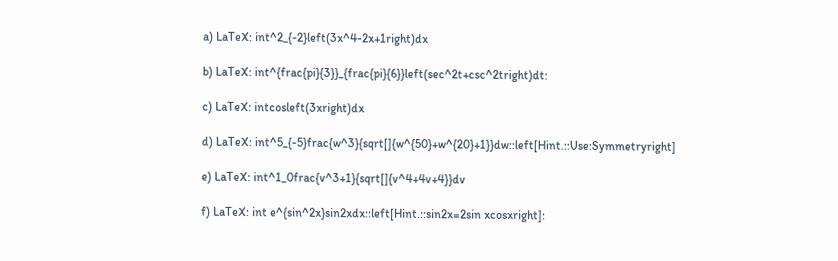a) LaTeX: int^2_{-2}left(3x^4-2x+1right)dx

b) LaTeX: int^{frac{pi}{3}}_{frac{pi}{6}}left(sec^2t+csc^2tright)dt:

c) LaTeX: intcosleft(3xright)dx

d) LaTeX: int^5_{-5}frac{w^3}{sqrt[]{w^{50}+w^{20}+1}}dw::left[Hint.::Use:Symmetryright]

e) LaTeX: int^1_0frac{v^3+1}{sqrt[]{v^4+4v+4}}dv

f) LaTeX: int e^{sin^2x}sin2xdx::left[Hint.::sin2x=2sin xcosxright]: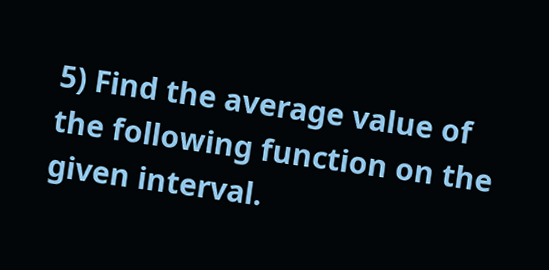5) Find the average value of the following function on the given interval.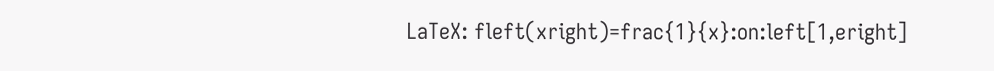LaTeX: fleft(xright)=frac{1}{x}:on:left[1,eright]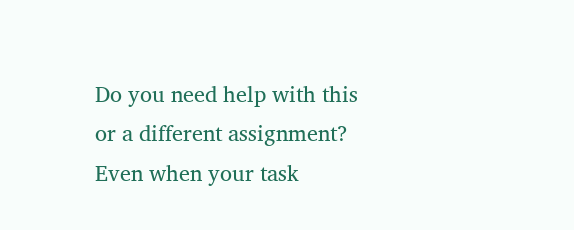Do you need help with this or a different assignment? Even when your task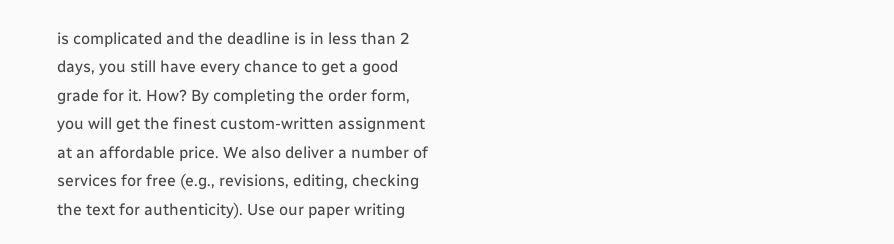is complicated and the deadline is in less than 2 days, you still have every chance to get a good grade for it. How? By completing the order form, you will get the finest custom-written assignment at an affordable price. We also deliver a number of services for free (e.g., revisions, editing, checking the text for authenticity). Use our paper writing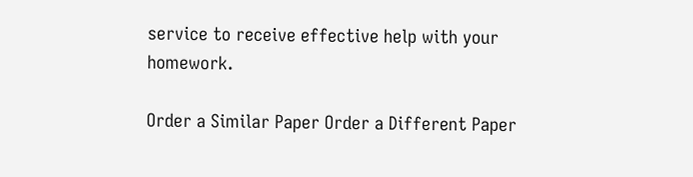service to receive effective help with your homework.

Order a Similar Paper Order a Different Paper